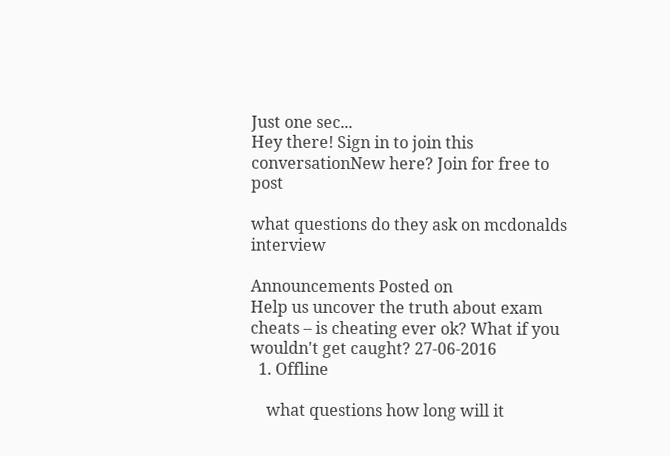Just one sec...
Hey there! Sign in to join this conversationNew here? Join for free to post

what questions do they ask on mcdonalds interview

Announcements Posted on
Help us uncover the truth about exam cheats – is cheating ever ok? What if you wouldn't get caught? 27-06-2016
  1. Offline

    what questions how long will it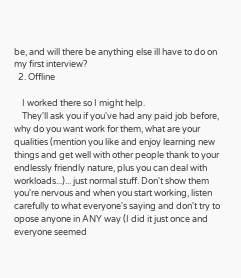be, and will there be anything else ill have to do on my first interview?
  2. Offline

    I worked there so I might help.
    They'll ask you if you've had any paid job before, why do you want work for them, what are your qualities (mention you like and enjoy learning new things and get well with other people thank to your endlessly friendly nature, plus you can deal with workloads...)... just normal stuff. Don't show them you're nervous and when you start working, listen carefully to what everyone's saying and don't try to opose anyone in ANY way (I did it just once and everyone seemed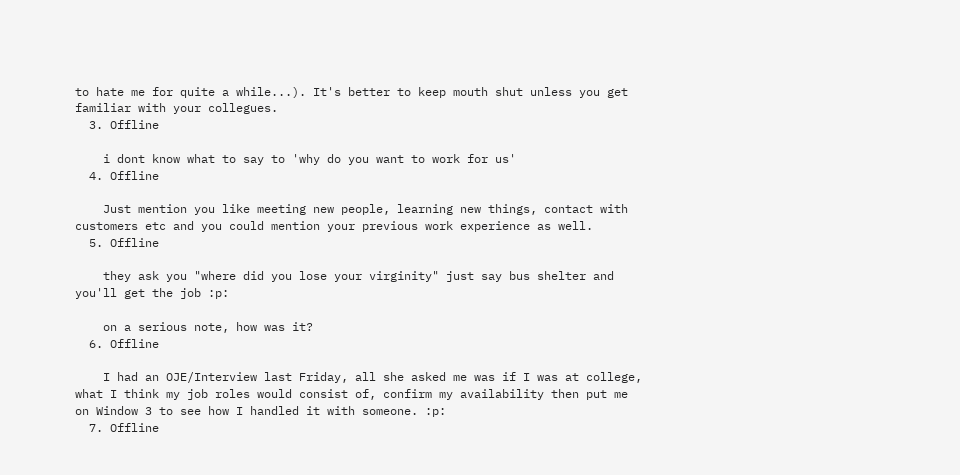to hate me for quite a while...). It's better to keep mouth shut unless you get familiar with your collegues.
  3. Offline

    i dont know what to say to 'why do you want to work for us'
  4. Offline

    Just mention you like meeting new people, learning new things, contact with customers etc and you could mention your previous work experience as well.
  5. Offline

    they ask you "where did you lose your virginity" just say bus shelter and you'll get the job :p:

    on a serious note, how was it?
  6. Offline

    I had an OJE/Interview last Friday, all she asked me was if I was at college, what I think my job roles would consist of, confirm my availability then put me on Window 3 to see how I handled it with someone. :p:
  7. Offline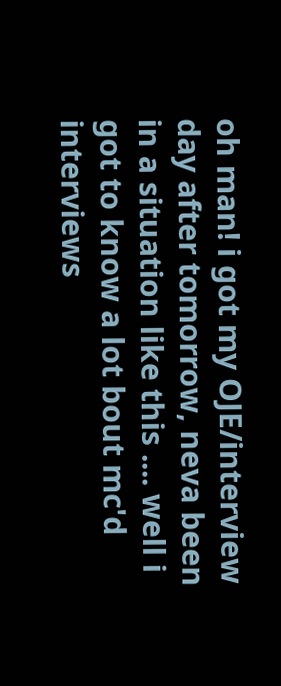oh man! i got my OJE/interview day after tomorrow, neva been in a situation like this .... well i got to know a lot bout mc'd interviews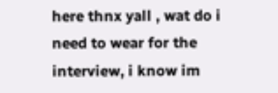here thnx yall , wat do i need to wear for the interview, i know im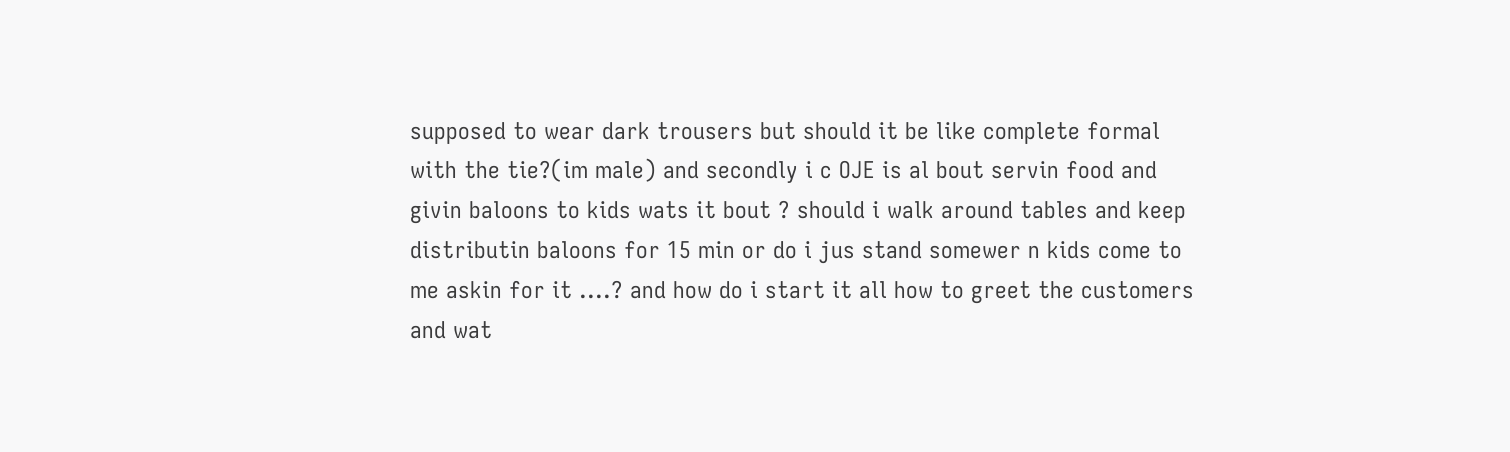supposed to wear dark trousers but should it be like complete formal with the tie?(im male) and secondly i c OJE is al bout servin food and givin baloons to kids wats it bout ? should i walk around tables and keep distributin baloons for 15 min or do i jus stand somewer n kids come to me askin for it ....? and how do i start it all how to greet the customers and wat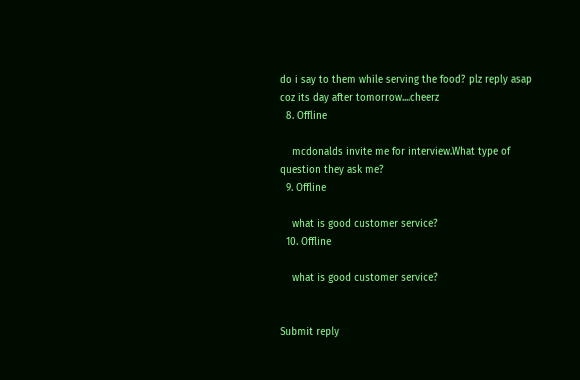do i say to them while serving the food? plz reply asap coz its day after tomorrow....cheerz
  8. Offline

    mcdonalds invite me for interview.What type of question they ask me?
  9. Offline

    what is good customer service?
  10. Offline

    what is good customer service?


Submit reply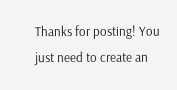Thanks for posting! You just need to create an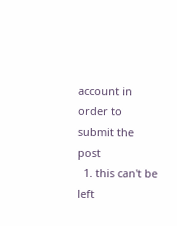account in order to submit the post
  1. this can't be left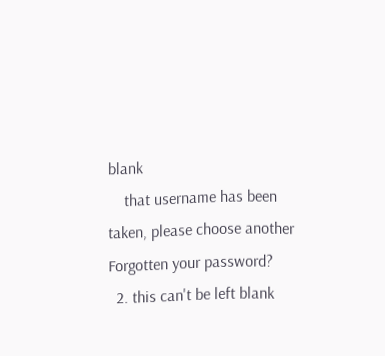blank
    that username has been taken, please choose another Forgotten your password?
  2. this can't be left blank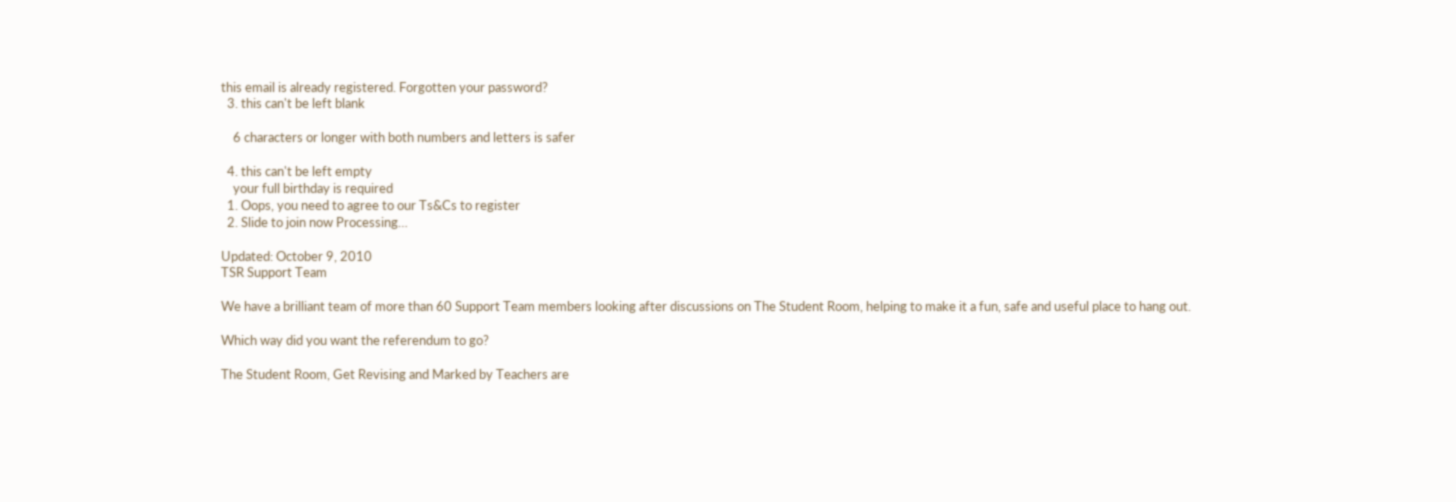this email is already registered. Forgotten your password?
  3. this can't be left blank

    6 characters or longer with both numbers and letters is safer

  4. this can't be left empty
    your full birthday is required
  1. Oops, you need to agree to our Ts&Cs to register
  2. Slide to join now Processing…

Updated: October 9, 2010
TSR Support Team

We have a brilliant team of more than 60 Support Team members looking after discussions on The Student Room, helping to make it a fun, safe and useful place to hang out.

Which way did you want the referendum to go?

The Student Room, Get Revising and Marked by Teachers are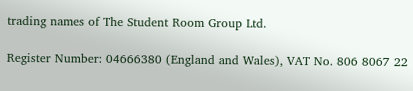trading names of The Student Room Group Ltd.

Register Number: 04666380 (England and Wales), VAT No. 806 8067 22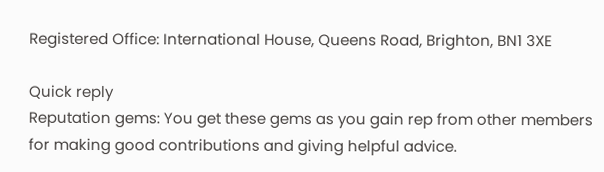Registered Office: International House, Queens Road, Brighton, BN1 3XE

Quick reply
Reputation gems: You get these gems as you gain rep from other members for making good contributions and giving helpful advice.